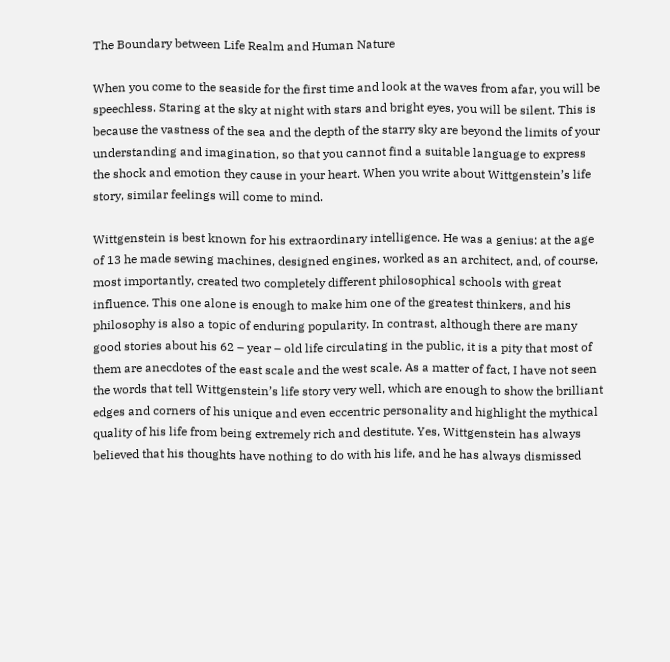The Boundary between Life Realm and Human Nature

When you come to the seaside for the first time and look at the waves from afar, you will be speechless. Staring at the sky at night with stars and bright eyes, you will be silent. This is because the vastness of the sea and the depth of the starry sky are beyond the limits of your understanding and imagination, so that you cannot find a suitable language to express the shock and emotion they cause in your heart. When you write about Wittgenstein’s life story, similar feelings will come to mind.

Wittgenstein is best known for his extraordinary intelligence. He was a genius: at the age of 13 he made sewing machines, designed engines, worked as an architect, and, of course, most importantly, created two completely different philosophical schools with great influence. This one alone is enough to make him one of the greatest thinkers, and his philosophy is also a topic of enduring popularity. In contrast, although there are many good stories about his 62 – year – old life circulating in the public, it is a pity that most of them are anecdotes of the east scale and the west scale. As a matter of fact, I have not seen the words that tell Wittgenstein’s life story very well, which are enough to show the brilliant edges and corners of his unique and even eccentric personality and highlight the mythical quality of his life from being extremely rich and destitute. Yes, Wittgenstein has always believed that his thoughts have nothing to do with his life, and he has always dismissed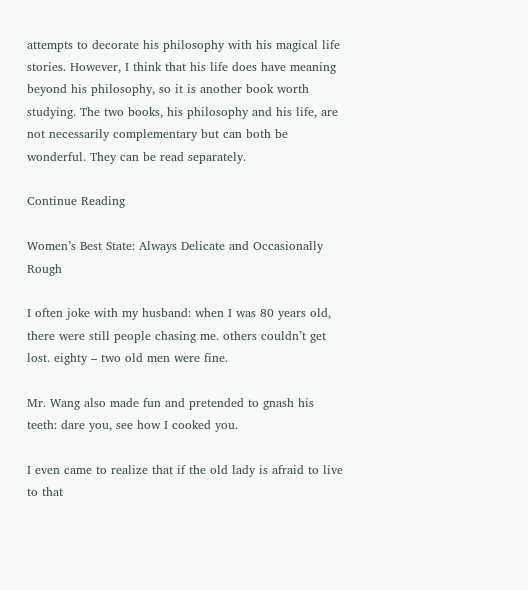attempts to decorate his philosophy with his magical life stories. However, I think that his life does have meaning beyond his philosophy, so it is another book worth studying. The two books, his philosophy and his life, are not necessarily complementary but can both be wonderful. They can be read separately.

Continue Reading

Women’s Best State: Always Delicate and Occasionally Rough

I often joke with my husband: when I was 80 years old, there were still people chasing me. others couldn’t get lost. eighty – two old men were fine.

Mr. Wang also made fun and pretended to gnash his teeth: dare you, see how I cooked you.

I even came to realize that if the old lady is afraid to live to that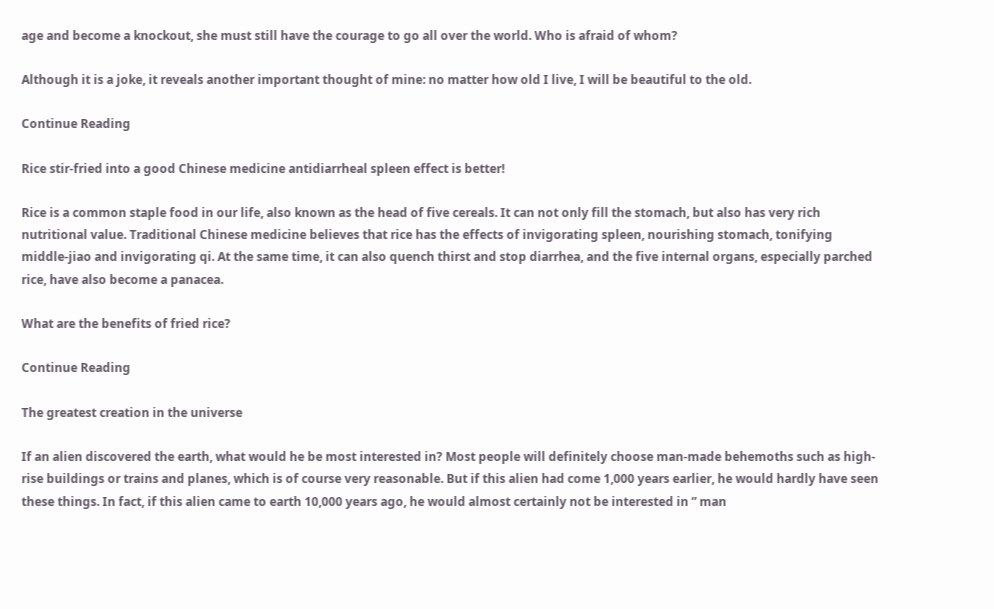age and become a knockout, she must still have the courage to go all over the world. Who is afraid of whom?

Although it is a joke, it reveals another important thought of mine: no matter how old I live, I will be beautiful to the old.

Continue Reading

Rice stir-fried into a good Chinese medicine antidiarrheal spleen effect is better!

Rice is a common staple food in our life, also known as the head of five cereals. It can not only fill the stomach, but also has very rich nutritional value. Traditional Chinese medicine believes that rice has the effects of invigorating spleen, nourishing stomach, tonifying middle-jiao and invigorating qi. At the same time, it can also quench thirst and stop diarrhea, and the five internal organs, especially parched rice, have also become a panacea.

What are the benefits of fried rice?

Continue Reading

The greatest creation in the universe

If an alien discovered the earth, what would he be most interested in? Most people will definitely choose man-made behemoths such as high-rise buildings or trains and planes, which is of course very reasonable. But if this alien had come 1,000 years earlier, he would hardly have seen these things. In fact, if this alien came to earth 10,000 years ago, he would almost certainly not be interested in ” man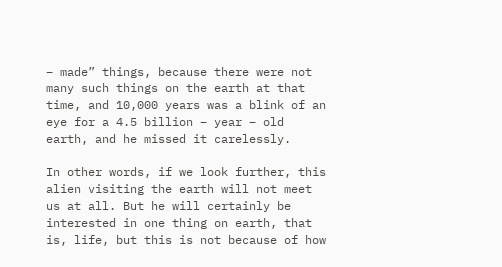– made” things, because there were not many such things on the earth at that time, and 10,000 years was a blink of an eye for a 4.5 billion – year – old earth, and he missed it carelessly.

In other words, if we look further, this alien visiting the earth will not meet us at all. But he will certainly be interested in one thing on earth, that is, life, but this is not because of how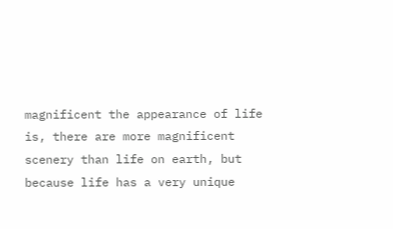magnificent the appearance of life is, there are more magnificent scenery than life on earth, but because life has a very unique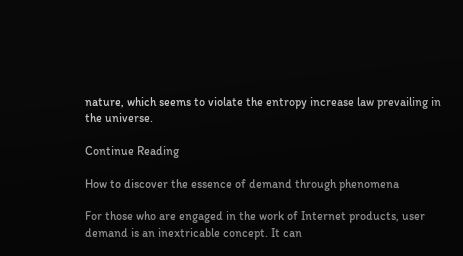nature, which seems to violate the entropy increase law prevailing in the universe.

Continue Reading

How to discover the essence of demand through phenomena

For those who are engaged in the work of Internet products, user demand is an inextricable concept. It can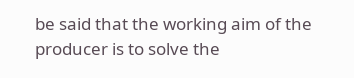be said that the working aim of the producer is to solve the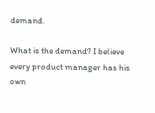demand.

What is the demand? I believe every product manager has his own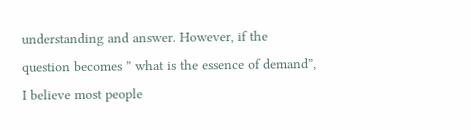understanding and answer. However, if the question becomes ” what is the essence of demand”, I believe most people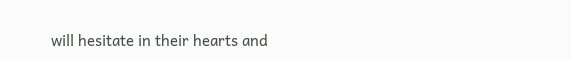will hesitate in their hearts and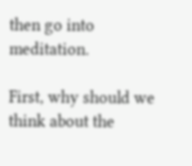then go into meditation.

First, why should we think about the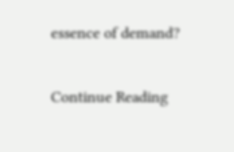essence of demand?

Continue Reading